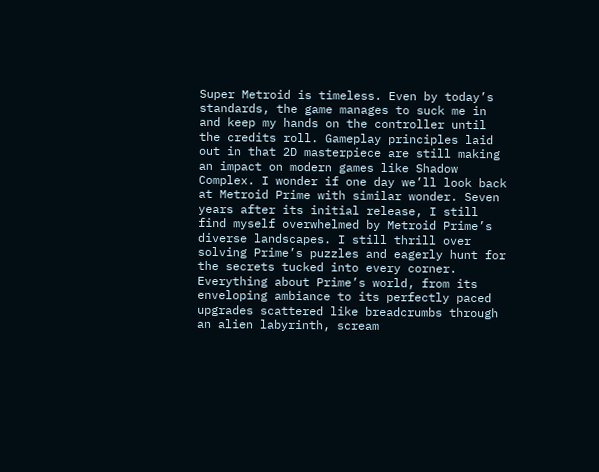Super Metroid is timeless. Even by today’s standards, the game manages to suck me in and keep my hands on the controller until the credits roll. Gameplay principles laid out in that 2D masterpiece are still making an impact on modern games like Shadow Complex. I wonder if one day we’ll look back at Metroid Prime with similar wonder. Seven years after its initial release, I still find myself overwhelmed by Metroid Prime’s diverse landscapes. I still thrill over solving Prime’s puzzles and eagerly hunt for the secrets tucked into every corner. Everything about Prime’s world, from its enveloping ambiance to its perfectly paced upgrades scattered like breadcrumbs through an alien labyrinth, scream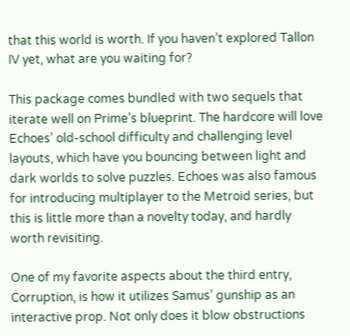that this world is worth. If you haven’t explored Tallon IV yet, what are you waiting for?

This package comes bundled with two sequels that iterate well on Prime’s blueprint. The hardcore will love Echoes’ old-school difficulty and challenging level layouts, which have you bouncing between light and dark worlds to solve puzzles. Echoes was also famous for introducing multiplayer to the Metroid series, but this is little more than a novelty today, and hardly worth revisiting.

One of my favorite aspects about the third entry, Corruption, is how it utilizes Samus’ gunship as an interactive prop. Not only does it blow obstructions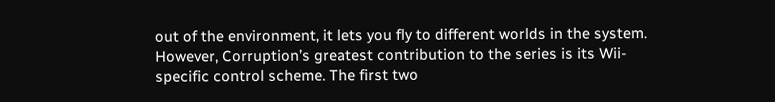out of the environment, it lets you fly to different worlds in the system. However, Corruption’s greatest contribution to the series is its Wii-specific control scheme. The first two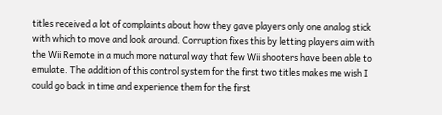titles received a lot of complaints about how they gave players only one analog stick with which to move and look around. Corruption fixes this by letting players aim with the Wii Remote in a much more natural way that few Wii shooters have been able to emulate. The addition of this control system for the first two titles makes me wish I could go back in time and experience them for the first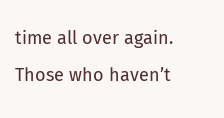time all over again. Those who haven’t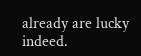already are lucky indeed.